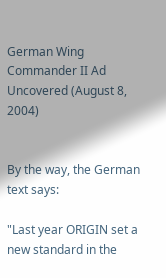German Wing Commander II Ad Uncovered (August 8, 2004)


By the way, the German text says:

"Last year ORIGIN set a new standard in the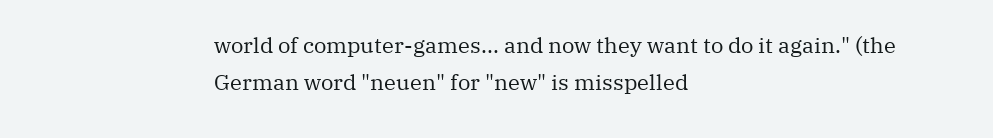world of computer-games... and now they want to do it again." (the German word "neuen" for "new" is misspelled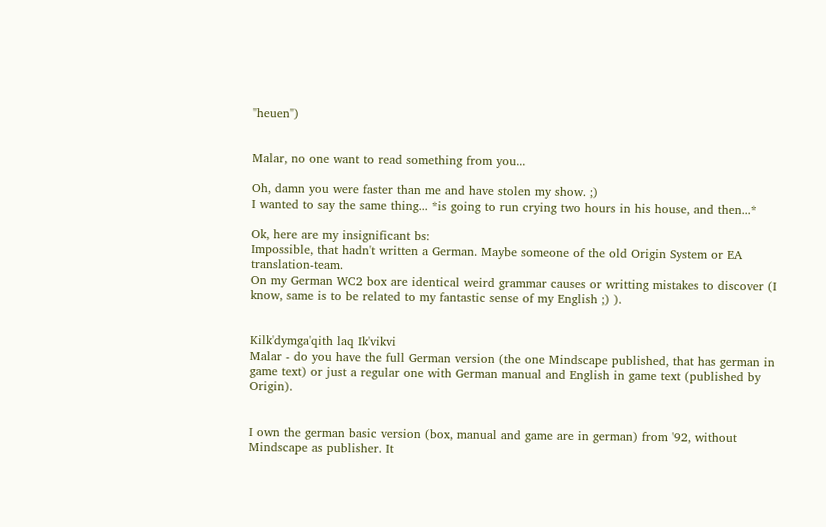"heuen")


Malar, no one want to read something from you...

Oh, damn you were faster than me and have stolen my show. ;)
I wanted to say the same thing... *is going to run crying two hours in his house, and then...*

Ok, here are my insignificant bs:
Impossible, that hadn't written a German. Maybe someone of the old Origin System or EA translation-team.
On my German WC2 box are identical weird grammar causes or writting mistakes to discover (I know, same is to be related to my fantastic sense of my English ;) ).


Kilk'dymga'qith laq Ik'vikvi
Malar - do you have the full German version (the one Mindscape published, that has german in game text) or just a regular one with German manual and English in game text (published by Origin).


I own the german basic version (box, manual and game are in german) from '92, without Mindscape as publisher. It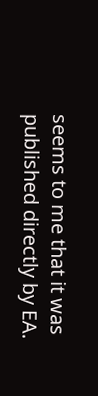seems to me that it was published directly by EA.